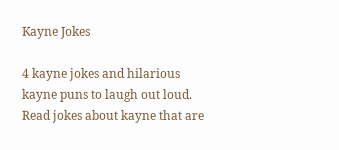Kayne Jokes

4 kayne jokes and hilarious kayne puns to laugh out loud. Read jokes about kayne that are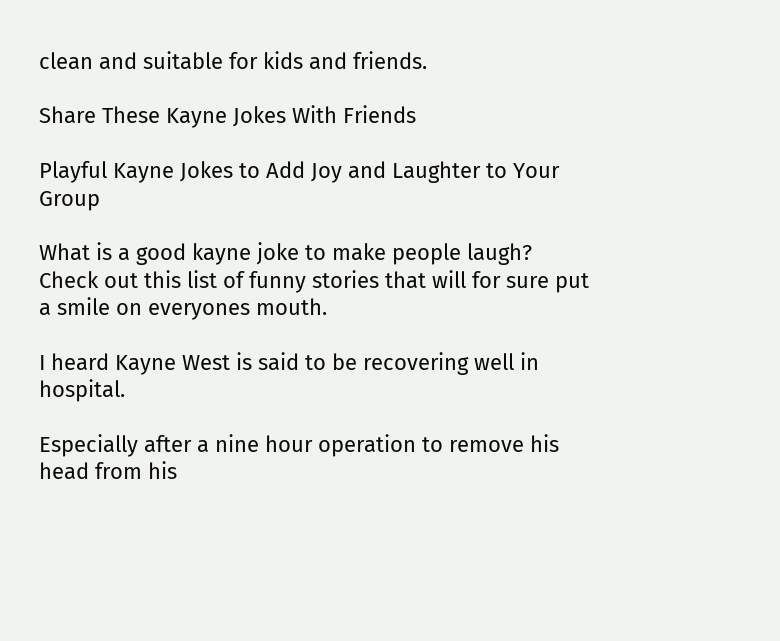clean and suitable for kids and friends.

Share These Kayne Jokes With Friends

Playful Kayne Jokes to Add Joy and Laughter to Your Group

What is a good kayne joke to make people laugh? Check out this list of funny stories that will for sure put a smile on everyones mouth.

I heard Kayne West is said to be recovering well in hospital.

Especially after a nine hour operation to remove his head from his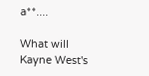a**....

What will Kayne West's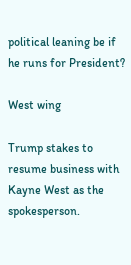political leaning be if he runs for President?

West wing

Trump stakes to resume business with Kayne West as the spokesperson.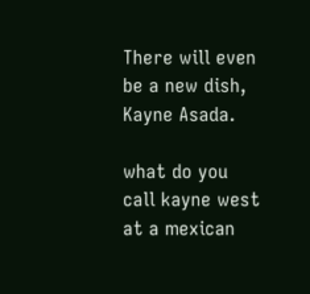There will even be a new dish, Kayne Asada.

what do you call kayne west at a mexican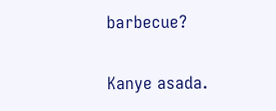barbecue?

Kanye asada.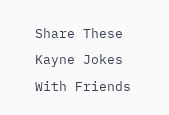Share These Kayne Jokes With Friends